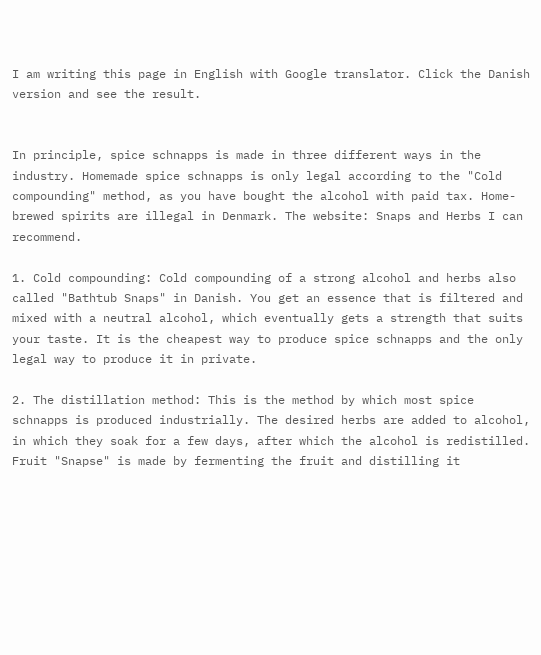I am writing this page in English with Google translator. Click the Danish version and see the result.


In principle, spice schnapps is made in three different ways in the industry. Homemade spice schnapps is only legal according to the "Cold compounding" method, as you have bought the alcohol with paid tax. Home-brewed spirits are illegal in Denmark. The website: Snaps and Herbs I can recommend.

1. Cold compounding: Cold compounding of a strong alcohol and herbs also called "Bathtub Snaps" in Danish. You get an essence that is filtered and mixed with a neutral alcohol, which eventually gets a strength that suits your taste. It is the cheapest way to produce spice schnapps and the only legal way to produce it in private.

2. The distillation method: This is the method by which most spice schnapps is produced industrially. The desired herbs are added to alcohol, in which they soak for a few days, after which the alcohol is redistilled. Fruit "Snapse" is made by fermenting the fruit and distilling it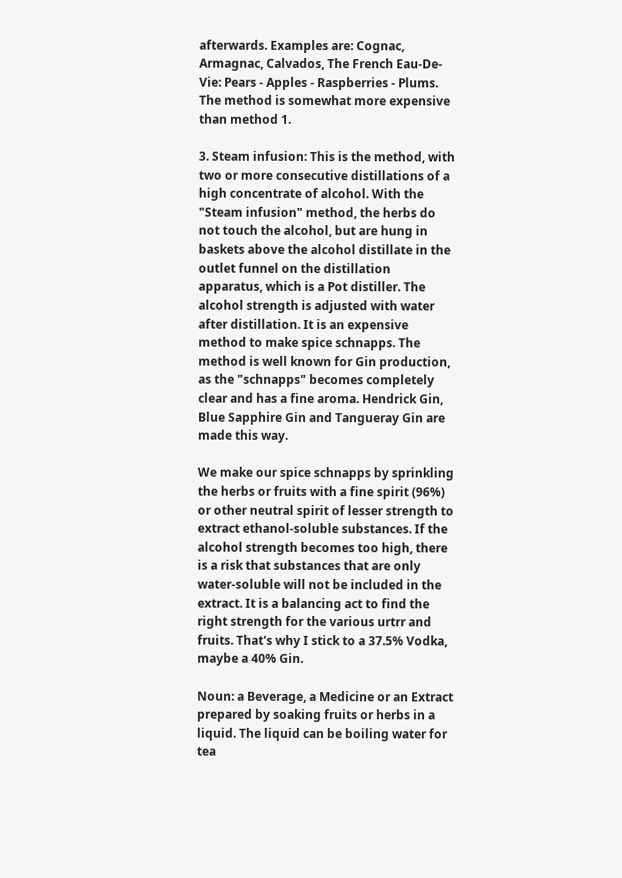afterwards. Examples are: Cognac, Armagnac, Calvados, The French Eau-De-Vie: Pears - Apples - Raspberries - Plums. The method is somewhat more expensive than method 1.

3. Steam infusion: This is the method, with two or more consecutive distillations of a high concentrate of alcohol. With the "Steam infusion" method, the herbs do not touch the alcohol, but are hung in baskets above the alcohol distillate in the outlet funnel on the distillation apparatus, which is a Pot distiller. The alcohol strength is adjusted with water after distillation. It is an expensive method to make spice schnapps. The method is well known for Gin production, as the "schnapps" becomes completely clear and has a fine aroma. Hendrick Gin, Blue Sapphire Gin and Tangueray Gin are made this way.

We make our spice schnapps by sprinkling the herbs or fruits with a fine spirit (96%) or other neutral spirit of lesser strength to extract ethanol-soluble substances. If the alcohol strength becomes too high, there is a risk that substances that are only water-soluble will not be included in the extract. It is a balancing act to find the right strength for the various urtrr and fruits. That's why I stick to a 37.5% Vodka, maybe a 40% Gin.

Noun: a Beverage, a Medicine or an Extract prepared by soaking fruits or herbs in a liquid. The liquid can be boiling water for tea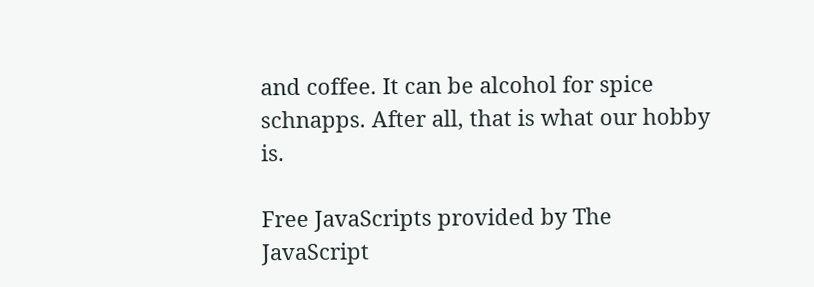and coffee. It can be alcohol for spice schnapps. After all, that is what our hobby is.

Free JavaScripts provided by The JavaScript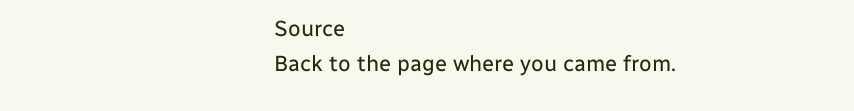Source
Back to the page where you came from.